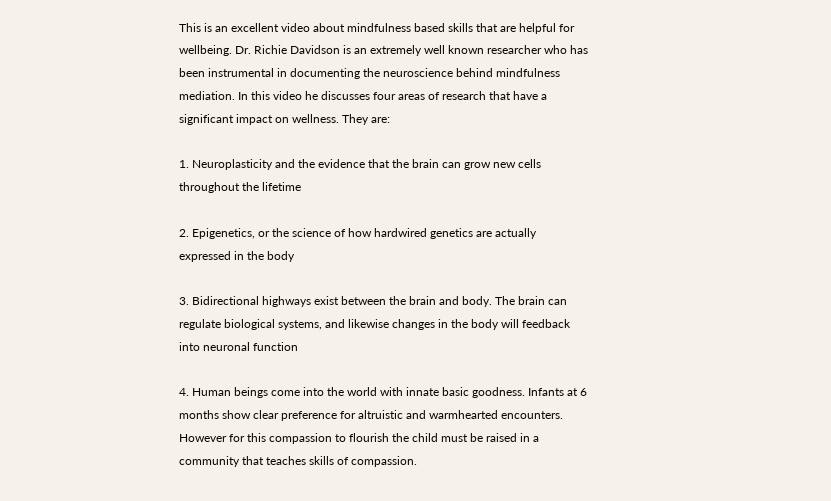This is an excellent video about mindfulness based skills that are helpful for wellbeing. Dr. Richie Davidson is an extremely well known researcher who has been instrumental in documenting the neuroscience behind mindfulness mediation. In this video he discusses four areas of research that have a significant impact on wellness. They are:

1. Neuroplasticity and the evidence that the brain can grow new cells throughout the lifetime

2. Epigenetics, or the science of how hardwired genetics are actually expressed in the body

3. Bidirectional highways exist between the brain and body. The brain can regulate biological systems, and likewise changes in the body will feedback into neuronal function

4. Human beings come into the world with innate basic goodness. Infants at 6 months show clear preference for altruistic and warmhearted encounters. However for this compassion to flourish the child must be raised in a community that teaches skills of compassion.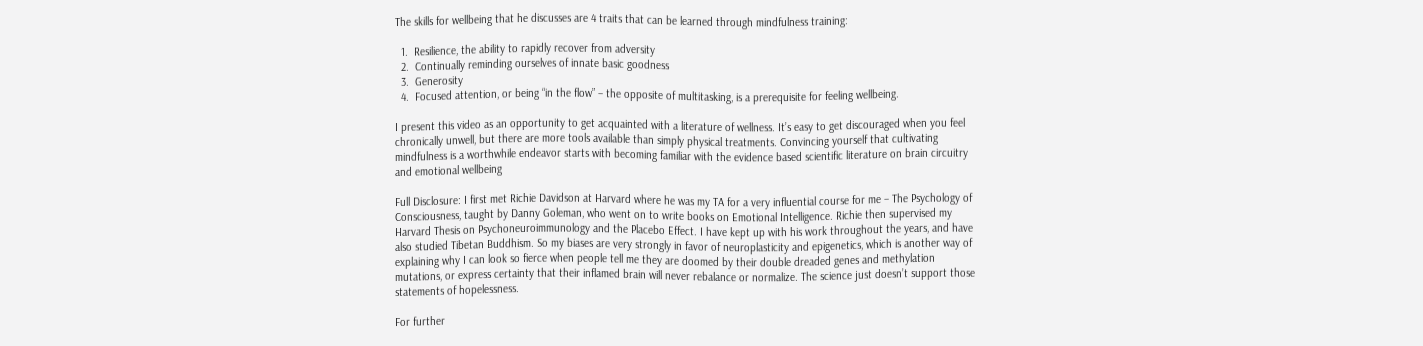The skills for wellbeing that he discusses are 4 traits that can be learned through mindfulness training:

  1.  Resilience, the ability to rapidly recover from adversity
  2.  Continually reminding ourselves of innate basic goodness
  3.  Generosity
  4.  Focused attention, or being “in the flow” – the opposite of multitasking, is a prerequisite for feeling wellbeing.

I present this video as an opportunity to get acquainted with a literature of wellness. It’s easy to get discouraged when you feel chronically unwell, but there are more tools available than simply physical treatments. Convincing yourself that cultivating mindfulness is a worthwhile endeavor starts with becoming familiar with the evidence based scientific literature on brain circuitry and emotional wellbeing

Full Disclosure: I first met Richie Davidson at Harvard where he was my TA for a very influential course for me – The Psychology of Consciousness, taught by Danny Goleman, who went on to write books on Emotional Intelligence. Richie then supervised my Harvard Thesis on Psychoneuroimmunology and the Placebo Effect. I have kept up with his work throughout the years, and have also studied Tibetan Buddhism. So my biases are very strongly in favor of neuroplasticity and epigenetics, which is another way of explaining why I can look so fierce when people tell me they are doomed by their double dreaded genes and methylation mutations, or express certainty that their inflamed brain will never rebalance or normalize. The science just doesn’t support those statements of hopelessness.

For further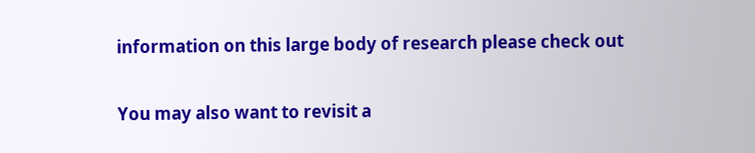information on this large body of research please check out

You may also want to revisit a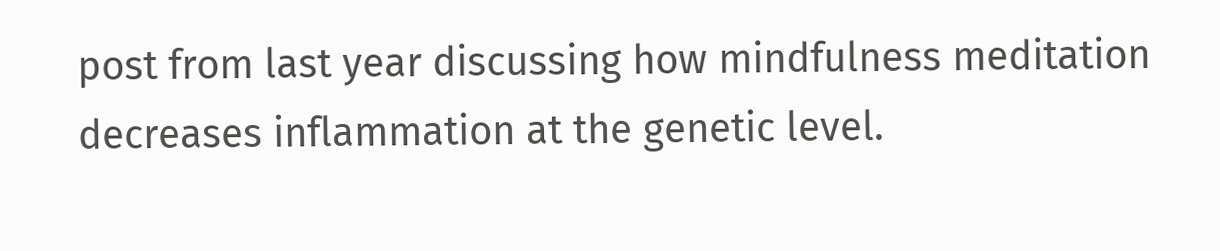post from last year discussing how mindfulness meditation decreases inflammation at the genetic level.